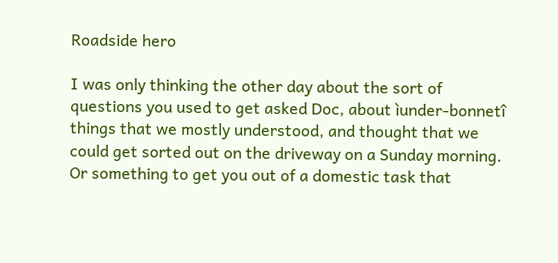Roadside hero

I was only thinking the other day about the sort of questions you used to get asked Doc, about ìunder-bonnetî things that we mostly understood, and thought that we could get sorted out on the driveway on a Sunday morning. Or something to get you out of a domestic task that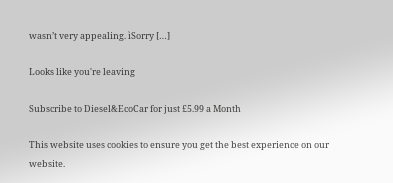wasn’t very appealing. ìSorry […]

Looks like you're leaving

Subscribe to Diesel&EcoCar for just £5.99 a Month

This website uses cookies to ensure you get the best experience on our website.